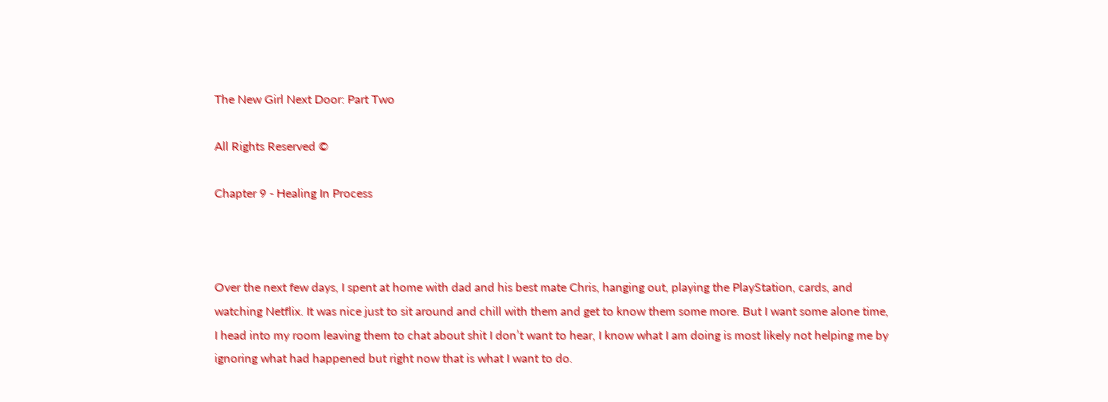The New Girl Next Door: Part Two

All Rights Reserved ©

Chapter 9 - Healing In Process



Over the next few days, I spent at home with dad and his best mate Chris, hanging out, playing the PlayStation, cards, and watching Netflix. It was nice just to sit around and chill with them and get to know them some more. But I want some alone time, I head into my room leaving them to chat about shit I don’t want to hear, I know what I am doing is most likely not helping me by ignoring what had happened but right now that is what I want to do.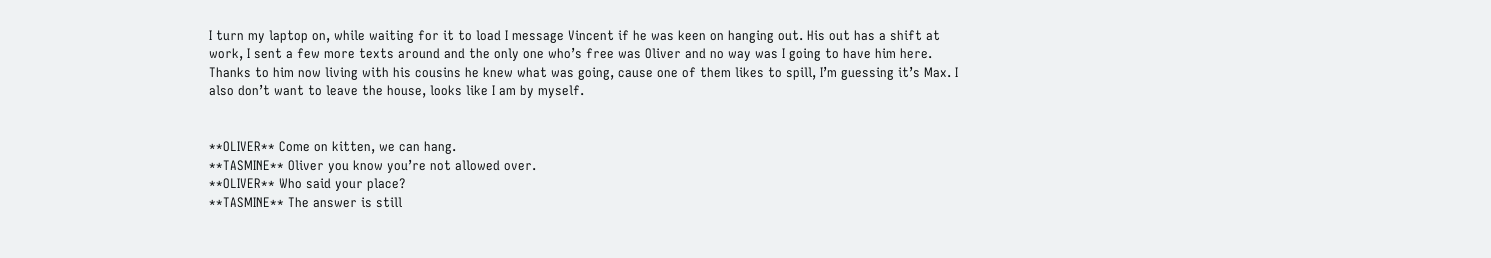I turn my laptop on, while waiting for it to load I message Vincent if he was keen on hanging out. His out has a shift at work, I sent a few more texts around and the only one who’s free was Oliver and no way was I going to have him here. Thanks to him now living with his cousins he knew what was going, cause one of them likes to spill, I’m guessing it’s Max. I also don’t want to leave the house, looks like I am by myself.


**OLIVER** Come on kitten, we can hang.
**TASMINE** Oliver you know you’re not allowed over.
**OLIVER** Who said your place?
**TASMINE** The answer is still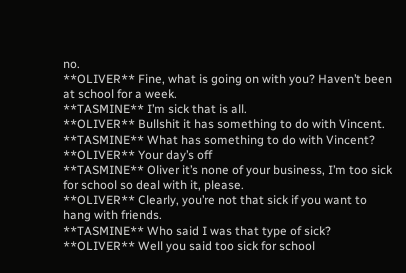no.
**OLIVER** Fine, what is going on with you? Haven’t been at school for a week.
**TASMINE** I’m sick that is all.
**OLIVER** Bullshit it has something to do with Vincent.
**TASMINE** What has something to do with Vincent?
**OLIVER** Your day’s off
**TASMINE** Oliver it’s none of your business, I’m too sick for school so deal with it, please.
**OLIVER** Clearly, you’re not that sick if you want to hang with friends.
**TASMINE** Who said I was that type of sick?
**OLIVER** Well you said too sick for school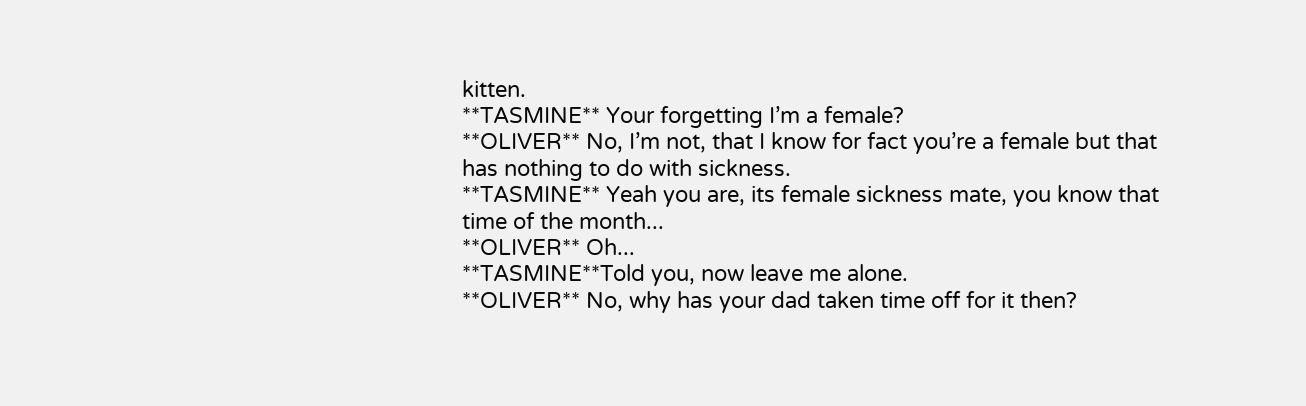kitten.
**TASMINE** Your forgetting I’m a female?
**OLIVER** No, I’m not, that I know for fact you’re a female but that has nothing to do with sickness.
**TASMINE** Yeah you are, its female sickness mate, you know that time of the month...
**OLIVER** Oh...
**TASMINE**Told you, now leave me alone.
**OLIVER** No, why has your dad taken time off for it then?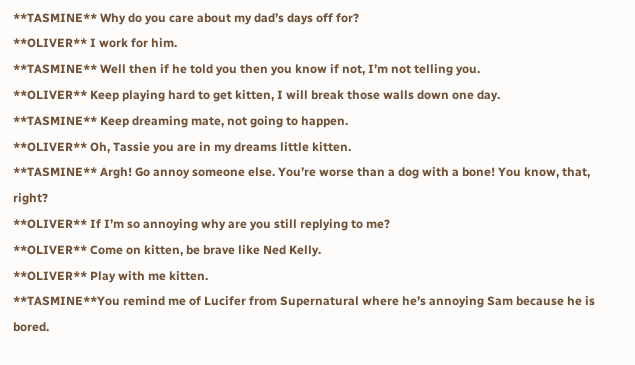**TASMINE** Why do you care about my dad’s days off for?
**OLIVER** I work for him.
**TASMINE** Well then if he told you then you know if not, I’m not telling you.
**OLIVER** Keep playing hard to get kitten, I will break those walls down one day.
**TASMINE** Keep dreaming mate, not going to happen.
**OLIVER** Oh, Tassie you are in my dreams little kitten.
**TASMINE** Argh! Go annoy someone else. You’re worse than a dog with a bone! You know, that, right?
**OLIVER** If I’m so annoying why are you still replying to me?
**OLIVER** Come on kitten, be brave like Ned Kelly.
**OLIVER** Play with me kitten.
**TASMINE**You remind me of Lucifer from Supernatural where he’s annoying Sam because he is bored.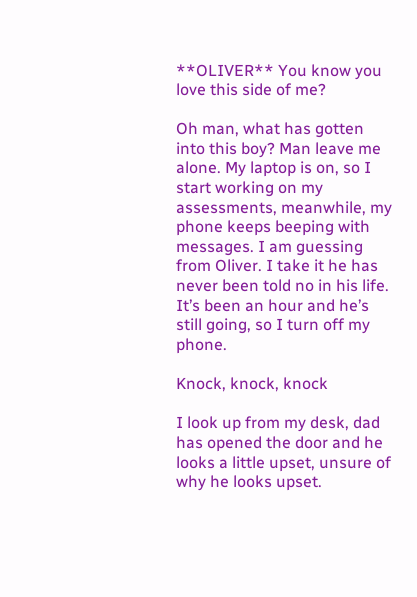**OLIVER** You know you love this side of me?

Oh man, what has gotten into this boy? Man leave me alone. My laptop is on, so I start working on my assessments, meanwhile, my phone keeps beeping with messages. I am guessing from Oliver. I take it he has never been told no in his life. It’s been an hour and he’s still going, so I turn off my phone.

Knock, knock, knock

I look up from my desk, dad has opened the door and he looks a little upset, unsure of why he looks upset.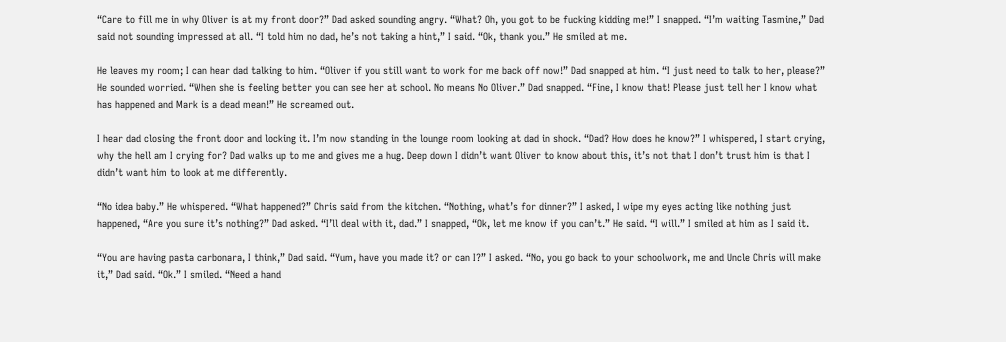“Care to fill me in why Oliver is at my front door?” Dad asked sounding angry. “What? Oh, you got to be fucking kidding me!” I snapped. “I’m waiting Tasmine,” Dad said not sounding impressed at all. “I told him no dad, he’s not taking a hint,” I said. “Ok, thank you.” He smiled at me.

He leaves my room; I can hear dad talking to him. “Oliver if you still want to work for me back off now!” Dad snapped at him. “I just need to talk to her, please?” He sounded worried. “When she is feeling better you can see her at school. No means No Oliver.” Dad snapped. “Fine, I know that! Please just tell her I know what has happened and Mark is a dead mean!” He screamed out.

I hear dad closing the front door and locking it. I’m now standing in the lounge room looking at dad in shock. “Dad? How does he know?” I whispered, I start crying, why the hell am I crying for? Dad walks up to me and gives me a hug. Deep down I didn’t want Oliver to know about this, it’s not that I don’t trust him is that I didn’t want him to look at me differently.

“No idea baby.” He whispered. “What happened?” Chris said from the kitchen. “Nothing, what’s for dinner?” I asked, I wipe my eyes acting like nothing just happened, “Are you sure it’s nothing?” Dad asked. “I’ll deal with it, dad.” I snapped, “Ok, let me know if you can’t.” He said. “I will.” I smiled at him as I said it.

“You are having pasta carbonara, I think,” Dad said. “Yum, have you made it? or can I?” I asked. “No, you go back to your schoolwork, me and Uncle Chris will make it,” Dad said. “Ok.” I smiled. “Need a hand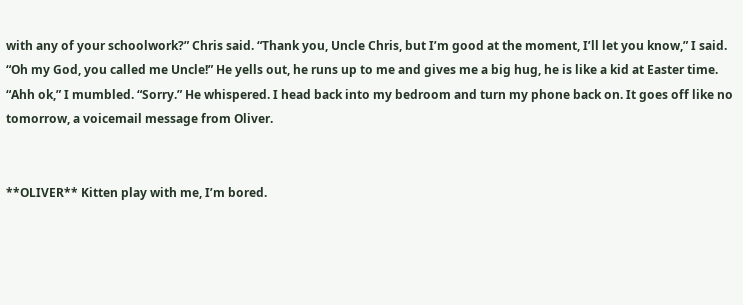with any of your schoolwork?” Chris said. “Thank you, Uncle Chris, but I’m good at the moment, I’ll let you know,” I said. “Oh my God, you called me Uncle!” He yells out, he runs up to me and gives me a big hug, he is like a kid at Easter time. “Ahh ok,” I mumbled. “Sorry.” He whispered. I head back into my bedroom and turn my phone back on. It goes off like no tomorrow, a voicemail message from Oliver.


**OLIVER** Kitten play with me, I’m bored.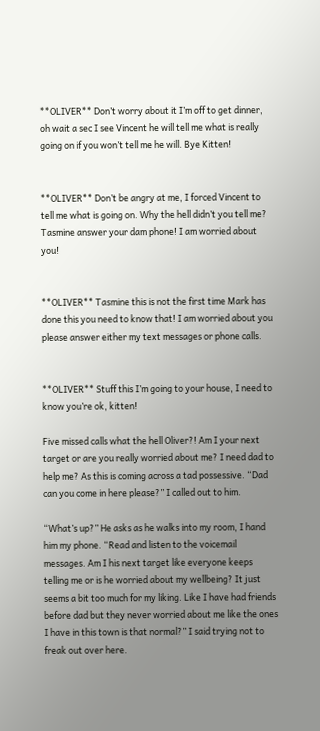**OLIVER** Don’t worry about it I’m off to get dinner, oh wait a sec I see Vincent he will tell me what is really going on if you won’t tell me he will. Bye Kitten!


**OLIVER** Don’t be angry at me, I forced Vincent to tell me what is going on. Why the hell didn’t you tell me? Tasmine answer your dam phone! I am worried about you!


**OLIVER** Tasmine this is not the first time Mark has done this you need to know that! I am worried about you please answer either my text messages or phone calls.


**OLIVER** Stuff this I’m going to your house, I need to know you’re ok, kitten!

Five missed calls what the hell Oliver?! Am I your next target or are you really worried about me? I need dad to help me? As this is coming across a tad possessive. “Dad can you come in here please?” I called out to him.

“What’s up?” He asks as he walks into my room, I hand him my phone. “Read and listen to the voicemail messages. Am I his next target like everyone keeps telling me or is he worried about my wellbeing? It just seems a bit too much for my liking. Like I have had friends before dad but they never worried about me like the ones I have in this town is that normal?” I said trying not to freak out over here.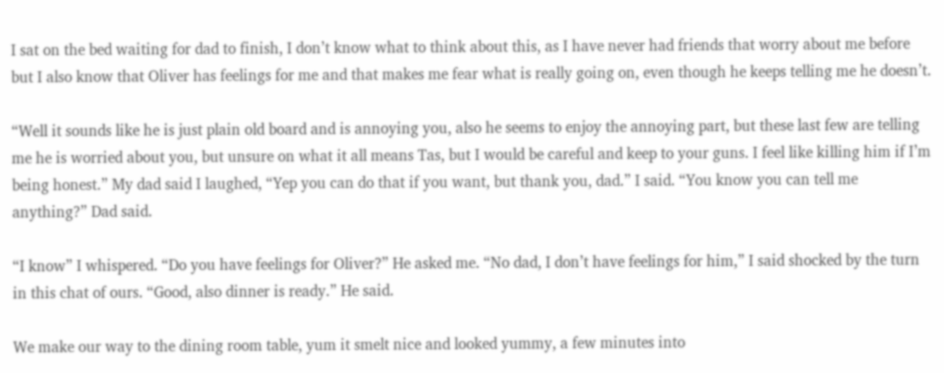I sat on the bed waiting for dad to finish, I don’t know what to think about this, as I have never had friends that worry about me before but I also know that Oliver has feelings for me and that makes me fear what is really going on, even though he keeps telling me he doesn’t.

“Well it sounds like he is just plain old board and is annoying you, also he seems to enjoy the annoying part, but these last few are telling me he is worried about you, but unsure on what it all means Tas, but I would be careful and keep to your guns. I feel like killing him if I’m being honest.” My dad said I laughed, “Yep you can do that if you want, but thank you, dad.” I said. “You know you can tell me anything?” Dad said.

“I know” I whispered. “Do you have feelings for Oliver?” He asked me. “No dad, I don’t have feelings for him,” I said shocked by the turn in this chat of ours. “Good, also dinner is ready.” He said.

We make our way to the dining room table, yum it smelt nice and looked yummy, a few minutes into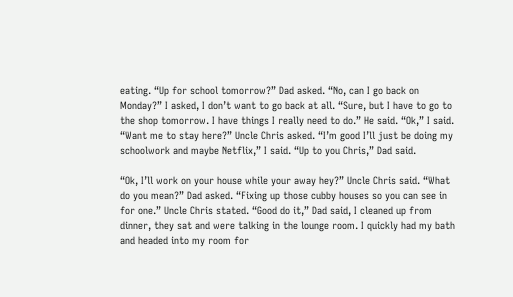eating. “Up for school tomorrow?” Dad asked. “No, can I go back on Monday?” I asked, I don’t want to go back at all. “Sure, but I have to go to the shop tomorrow. I have things I really need to do.” He said. “Ok,” I said. “Want me to stay here?” Uncle Chris asked. “I’m good I’ll just be doing my schoolwork and maybe Netflix,” I said. “Up to you Chris,” Dad said.

“Ok, I’ll work on your house while your away hey?” Uncle Chris said. “What do you mean?” Dad asked. “Fixing up those cubby houses so you can see in for one.” Uncle Chris stated. “Good do it,” Dad said, I cleaned up from dinner, they sat and were talking in the lounge room. I quickly had my bath and headed into my room for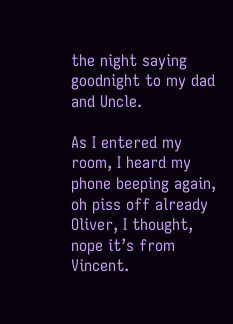the night saying goodnight to my dad and Uncle.

As I entered my room, I heard my phone beeping again, oh piss off already Oliver, I thought, nope it’s from Vincent.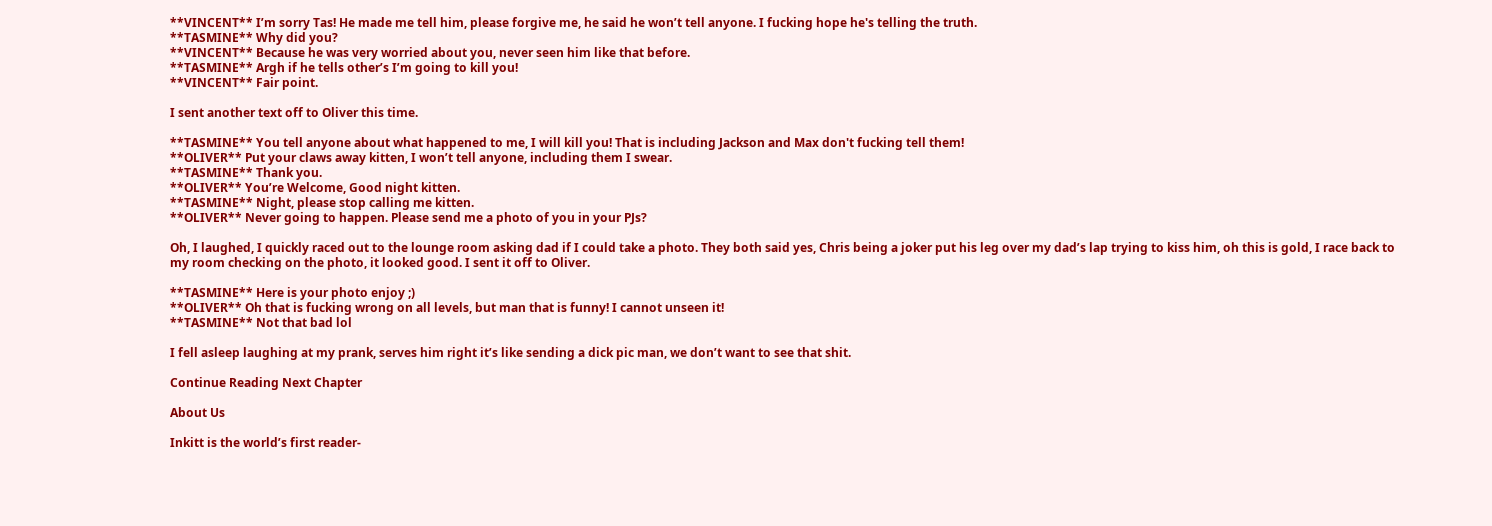**VINCENT** I’m sorry Tas! He made me tell him, please forgive me, he said he won’t tell anyone. I fucking hope he's telling the truth.
**TASMINE** Why did you?
**VINCENT** Because he was very worried about you, never seen him like that before.
**TASMINE** Argh if he tells other’s I’m going to kill you!
**VINCENT** Fair point.

I sent another text off to Oliver this time.

**TASMINE** You tell anyone about what happened to me, I will kill you! That is including Jackson and Max don't fucking tell them!
**OLIVER** Put your claws away kitten, I won’t tell anyone, including them I swear.
**TASMINE** Thank you.
**OLIVER** You’re Welcome, Good night kitten.
**TASMINE** Night, please stop calling me kitten.
**OLIVER** Never going to happen. Please send me a photo of you in your PJs?

Oh, I laughed, I quickly raced out to the lounge room asking dad if I could take a photo. They both said yes, Chris being a joker put his leg over my dad’s lap trying to kiss him, oh this is gold, I race back to my room checking on the photo, it looked good. I sent it off to Oliver.

**TASMINE** Here is your photo enjoy ;)
**OLIVER** Oh that is fucking wrong on all levels, but man that is funny! I cannot unseen it!
**TASMINE** Not that bad lol

I fell asleep laughing at my prank, serves him right it’s like sending a dick pic man, we don’t want to see that shit.

Continue Reading Next Chapter

About Us

Inkitt is the world’s first reader-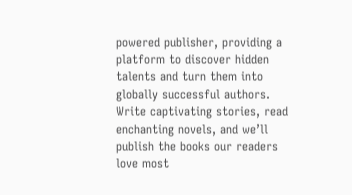powered publisher, providing a platform to discover hidden talents and turn them into globally successful authors. Write captivating stories, read enchanting novels, and we’ll publish the books our readers love most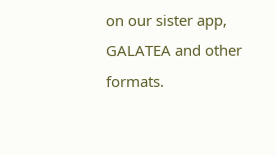on our sister app, GALATEA and other formats.